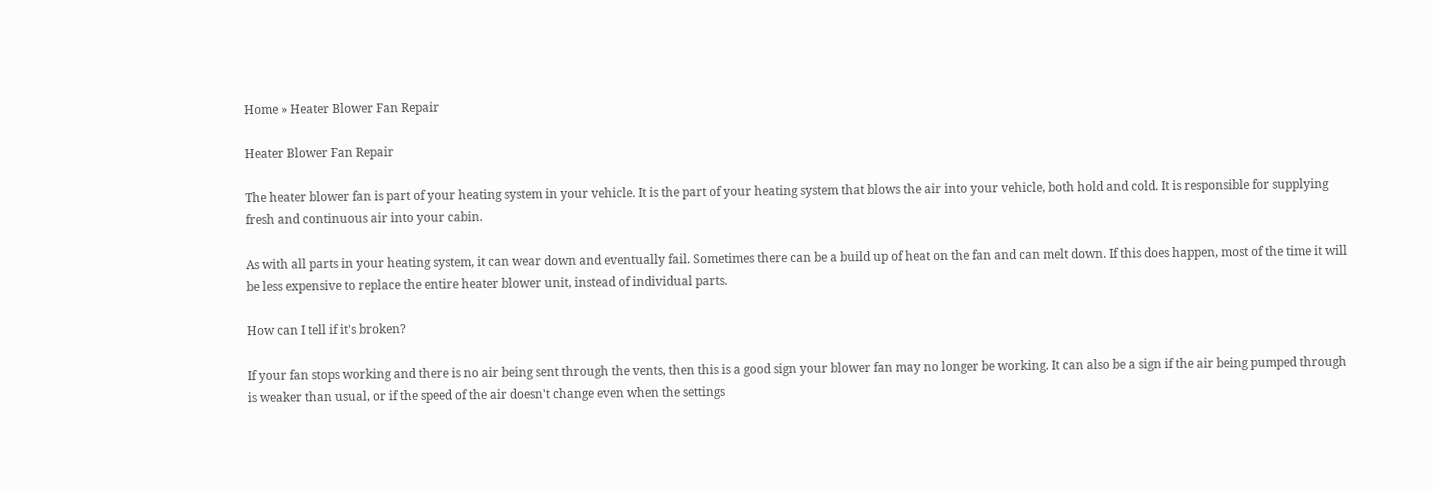Home » Heater Blower Fan Repair

Heater Blower Fan Repair

The heater blower fan is part of your heating system in your vehicle. It is the part of your heating system that blows the air into your vehicle, both hold and cold. It is responsible for supplying fresh and continuous air into your cabin.

As with all parts in your heating system, it can wear down and eventually fail. Sometimes there can be a build up of heat on the fan and can melt down. If this does happen, most of the time it will be less expensive to replace the entire heater blower unit, instead of individual parts.

How can I tell if it's broken?

If your fan stops working and there is no air being sent through the vents, then this is a good sign your blower fan may no longer be working. It can also be a sign if the air being pumped through is weaker than usual, or if the speed of the air doesn't change even when the settings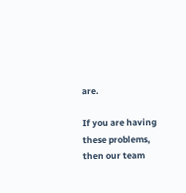are.

If you are having these problems, then our team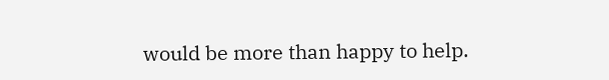would be more than happy to help.